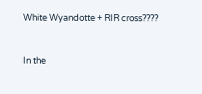White Wyandotte + RIR cross????


In the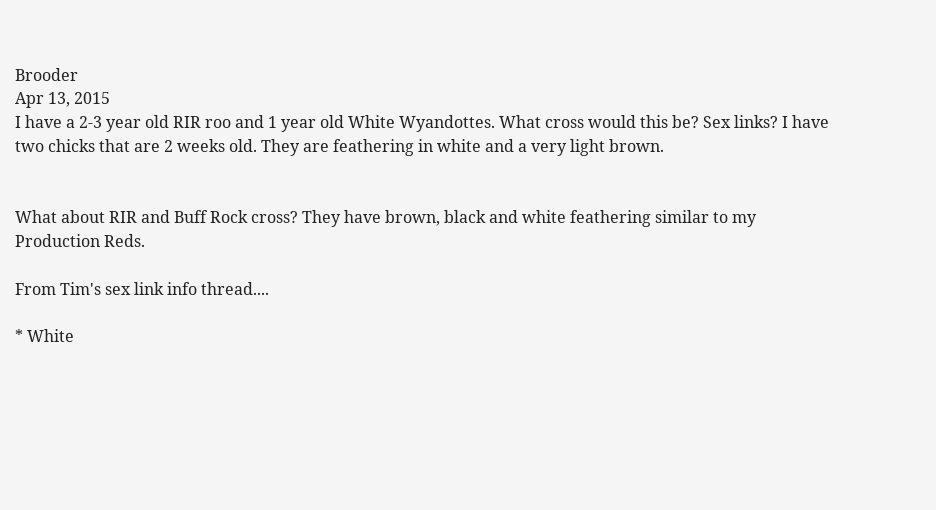Brooder
Apr 13, 2015
I have a 2-3 year old RIR roo and 1 year old White Wyandottes. What cross would this be? Sex links? I have two chicks that are 2 weeks old. They are feathering in white and a very light brown.


What about RIR and Buff Rock cross? They have brown, black and white feathering similar to my Production Reds.

From Tim's sex link info thread....

* White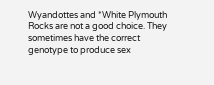Wyandottes and *White Plymouth Rocks are not a good choice. They sometimes have the correct genotype to produce sex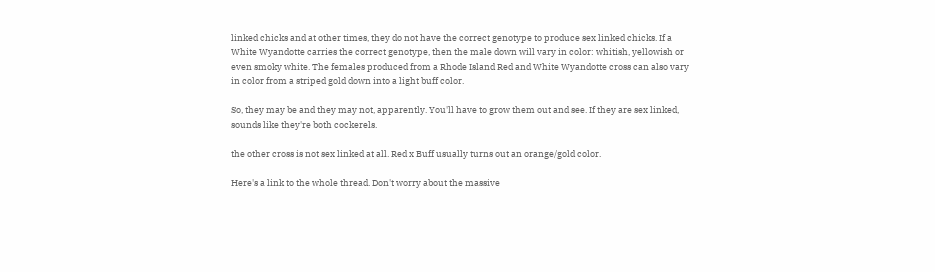linked chicks and at other times, they do not have the correct genotype to produce sex linked chicks. If a White Wyandotte carries the correct genotype, then the male down will vary in color: whitish, yellowish or even smoky white. The females produced from a Rhode Island Red and White Wyandotte cross can also vary in color from a striped gold down into a light buff color.

So, they may be and they may not, apparently. You'll have to grow them out and see. If they are sex linked, sounds like they're both cockerels.

the other cross is not sex linked at all. Red x Buff usually turns out an orange/gold color.

Here's a link to the whole thread. Don't worry about the massive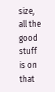size, all the good stuff is on that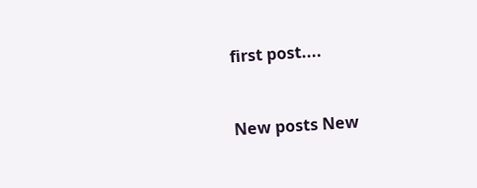first post....


New posts New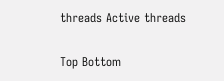threads Active threads

Top Bottom